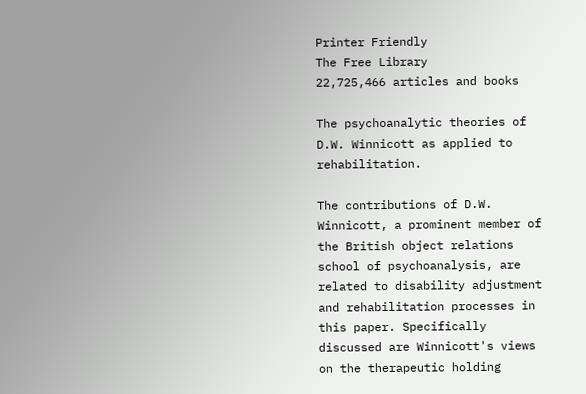Printer Friendly
The Free Library
22,725,466 articles and books

The psychoanalytic theories of D.W. Winnicott as applied to rehabilitation.

The contributions of D.W. Winnicott, a prominent member of the British object relations school of psychoanalysis, are related to disability adjustment and rehabilitation processes in this paper. Specifically discussed are Winnicott's views on the therapeutic holding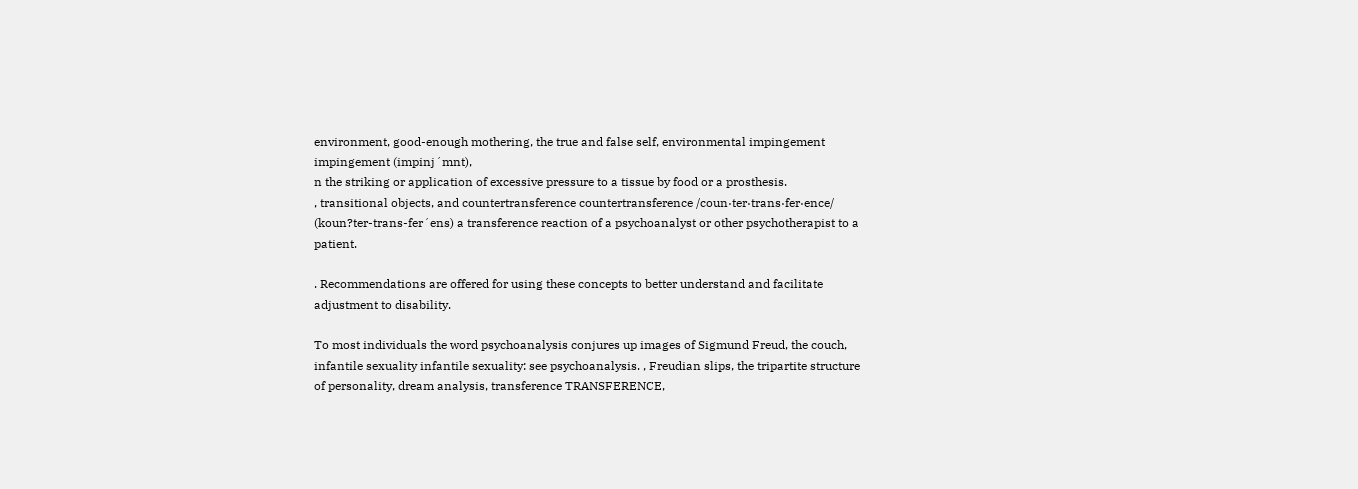environment, good-enough mothering, the true and false self, environmental impingement impingement (impinj´mnt),
n the striking or application of excessive pressure to a tissue by food or a prosthesis.
, transitional objects, and countertransference countertransference /coun·ter·trans·fer·ence/ (koun?ter-trans-fer´ens) a transference reaction of a psychoanalyst or other psychotherapist to a patient.

. Recommendations are offered for using these concepts to better understand and facilitate adjustment to disability.

To most individuals the word psychoanalysis conjures up images of Sigmund Freud, the couch, infantile sexuality infantile sexuality: see psychoanalysis. , Freudian slips, the tripartite structure of personality, dream analysis, transference TRANSFERENCE,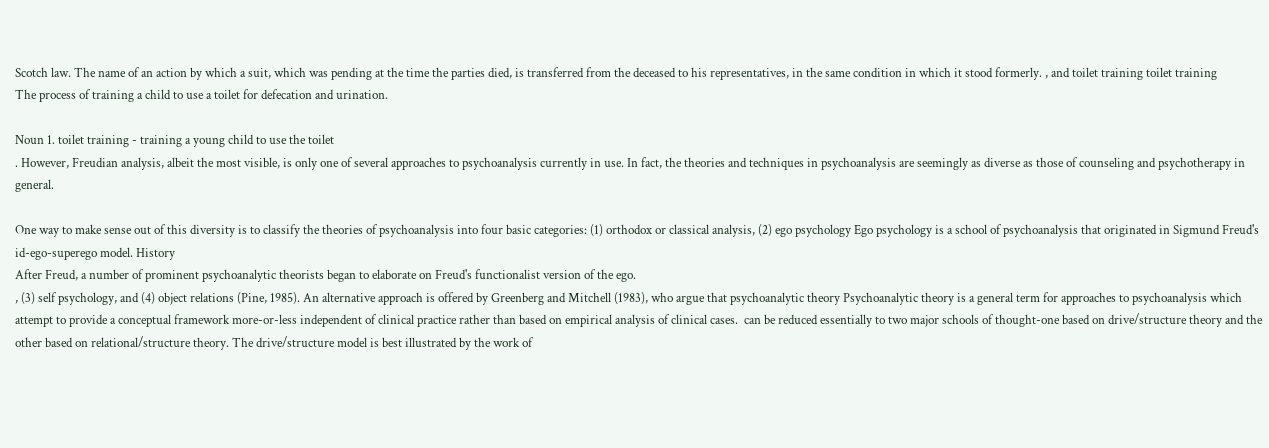Scotch law. The name of an action by which a suit, which was pending at the time the parties died, is transferred from the deceased to his representatives, in the same condition in which it stood formerly. , and toilet training toilet training
The process of training a child to use a toilet for defecation and urination.

Noun 1. toilet training - training a young child to use the toilet
. However, Freudian analysis, albeit the most visible, is only one of several approaches to psychoanalysis currently in use. In fact, the theories and techniques in psychoanalysis are seemingly as diverse as those of counseling and psychotherapy in general.

One way to make sense out of this diversity is to classify the theories of psychoanalysis into four basic categories: (1) orthodox or classical analysis, (2) ego psychology Ego psychology is a school of psychoanalysis that originated in Sigmund Freud's id-ego-superego model. History
After Freud, a number of prominent psychoanalytic theorists began to elaborate on Freud's functionalist version of the ego.
, (3) self psychology, and (4) object relations (Pine, 1985). An alternative approach is offered by Greenberg and Mitchell (1983), who argue that psychoanalytic theory Psychoanalytic theory is a general term for approaches to psychoanalysis which attempt to provide a conceptual framework more-or-less independent of clinical practice rather than based on empirical analysis of clinical cases.  can be reduced essentially to two major schools of thought-one based on drive/structure theory and the other based on relational/structure theory. The drive/structure model is best illustrated by the work of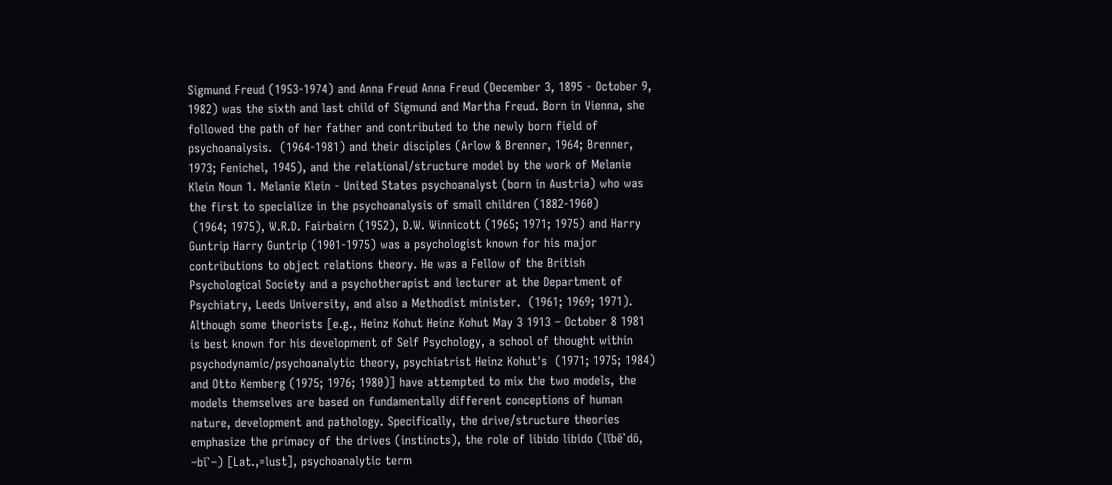Sigmund Freud (1953-1974) and Anna Freud Anna Freud (December 3, 1895 - October 9, 1982) was the sixth and last child of Sigmund and Martha Freud. Born in Vienna, she followed the path of her father and contributed to the newly born field of psychoanalysis.  (1964-1981) and their disciples (Arlow & Brenner, 1964; Brenner, 1973; Fenichel, 1945), and the relational/structure model by the work of Melanie Klein Noun 1. Melanie Klein - United States psychoanalyst (born in Austria) who was the first to specialize in the psychoanalysis of small children (1882-1960)
 (1964; 1975), W.R.D. Fairbairn (1952), D.W. Winnicott (1965; 1971; 1975) and Harry Guntrip Harry Guntrip (1901-1975) was a psychologist known for his major contributions to object relations theory. He was a Fellow of the British Psychological Society and a psychotherapist and lecturer at the Department of Psychiatry, Leeds University, and also a Methodist minister.  (1961; 1969; 1971). Although some theorists [e.g., Heinz Kohut Heinz Kohut May 3 1913 – October 8 1981 is best known for his development of Self Psychology, a school of thought within psychodynamic/psychoanalytic theory, psychiatrist Heinz Kohut's  (1971; 1975; 1984) and Otto Kemberg (1975; 1976; 1980)] have attempted to mix the two models, the models themselves are based on fundamentally different conceptions of human nature, development and pathology. Specifically, the drive/structure theories emphasize the primacy of the drives (instincts), the role of libido libido (lĭbē`dō, –bī`–) [Lat.,=lust], psychoanalytic term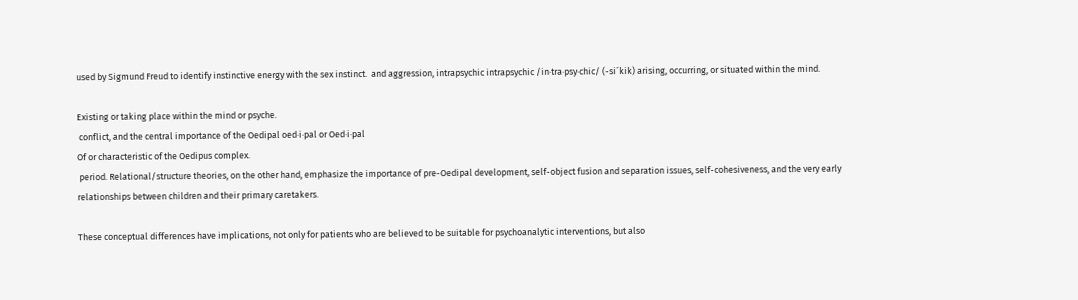used by Sigmund Freud to identify instinctive energy with the sex instinct.  and aggression, intrapsychic intrapsychic /in·tra·psy·chic/ (-si´kik) arising, occurring, or situated within the mind.

Existing or taking place within the mind or psyche.
 conflict, and the central importance of the Oedipal oed·i·pal or Oed·i·pal
Of or characteristic of the Oedipus complex.
 period. Relational/structure theories, on the other hand, emphasize the importance of pre-Oedipal development, self-object fusion and separation issues, self-cohesiveness, and the very early relationships between children and their primary caretakers.

These conceptual differences have implications, not only for patients who are believed to be suitable for psychoanalytic interventions, but also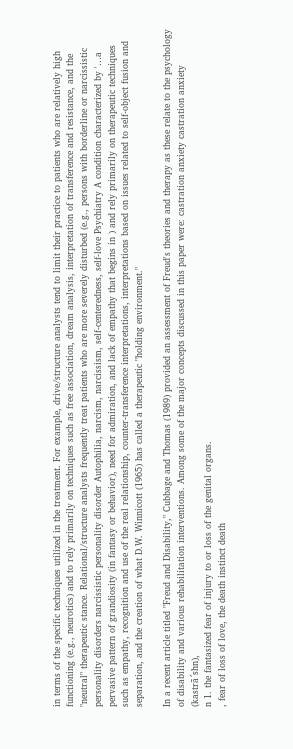in terms of the specific techniques utilized in the treatment. For example, drive/structure analysts tend to limit their practice to patients who are relatively high functioning (e.g., neurotics) and to rely primarily on techniques such as free association, dream analysis, interpretation of transference and resistance, and the "neutral" therapeutic stance. Relational/structure analysts frequently treat patients who are more severely disturbed (e.g., persons with borderline or narcissistic personality disorders narcissistic personality disorder Autophilia, narcism, narcissism, self-centeredness, self-love Psychiatry A condition characterized by '…a pervasive pattern of grandiosity (in fantasy or behavior), need for admiration, and lack of empathy that begins in ) and rely primarily on therapeutic techniques such as empathy, recognition and use of the real relationship, counter-transference interpretations, interpretations based on issues related to self-object fusion and separation, and the creation of what D.W. Winnicott (1965) has called a therapeutic "holding environment."

In a recent article titled "Freud and Disability," Cubbage and Thomas (1989) provided an assessment of Freud's theories and therapy as these relate to the psychology of disability and various rehabilitation interventions. Among some of the major concepts discussed in this paper were: castration anxiety castration anxiety (kastrā´shn),
n 1. the fantasized fear of injury to or loss of the genital organs.
, fear of loss of love, the death instinct death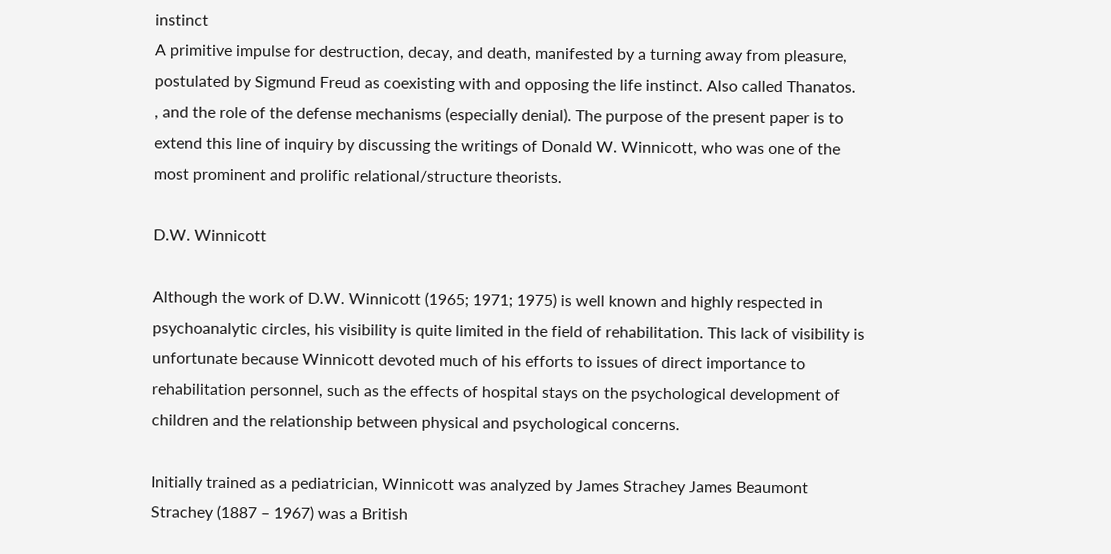instinct
A primitive impulse for destruction, decay, and death, manifested by a turning away from pleasure, postulated by Sigmund Freud as coexisting with and opposing the life instinct. Also called Thanatos.
, and the role of the defense mechanisms (especially denial). The purpose of the present paper is to extend this line of inquiry by discussing the writings of Donald W. Winnicott, who was one of the most prominent and prolific relational/structure theorists.

D.W. Winnicott

Although the work of D.W. Winnicott (1965; 1971; 1975) is well known and highly respected in psychoanalytic circles, his visibility is quite limited in the field of rehabilitation. This lack of visibility is unfortunate because Winnicott devoted much of his efforts to issues of direct importance to rehabilitation personnel, such as the effects of hospital stays on the psychological development of children and the relationship between physical and psychological concerns.

Initially trained as a pediatrician, Winnicott was analyzed by James Strachey James Beaumont Strachey (1887 – 1967) was a British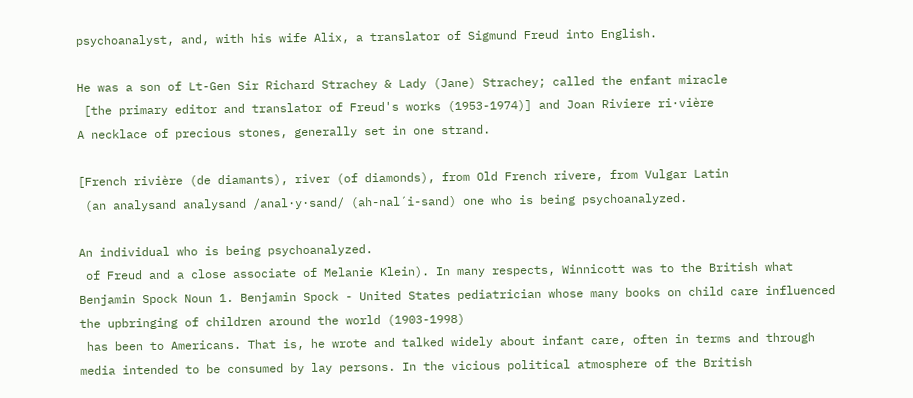psychoanalyst, and, with his wife Alix, a translator of Sigmund Freud into English.

He was a son of Lt-Gen Sir Richard Strachey & Lady (Jane) Strachey; called the enfant miracle
 [the primary editor and translator of Freud's works (1953-1974)] and Joan Riviere ri·vière
A necklace of precious stones, generally set in one strand.

[French rivière (de diamants), river (of diamonds), from Old French rivere, from Vulgar Latin
 (an analysand analysand /anal·y·sand/ (ah-nal´i-sand) one who is being psychoanalyzed.

An individual who is being psychoanalyzed.
 of Freud and a close associate of Melanie Klein). In many respects, Winnicott was to the British what Benjamin Spock Noun 1. Benjamin Spock - United States pediatrician whose many books on child care influenced the upbringing of children around the world (1903-1998)
 has been to Americans. That is, he wrote and talked widely about infant care, often in terms and through media intended to be consumed by lay persons. In the vicious political atmosphere of the British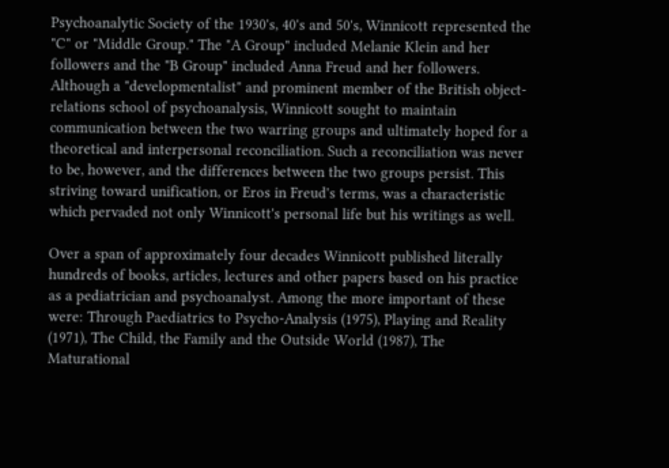Psychoanalytic Society of the 1930's, 40's and 50's, Winnicott represented the "C" or "Middle Group." The "A Group" included Melanie Klein and her followers and the "B Group" included Anna Freud and her followers. Although a "developmentalist" and prominent member of the British object-relations school of psychoanalysis, Winnicott sought to maintain communication between the two warring groups and ultimately hoped for a theoretical and interpersonal reconciliation. Such a reconciliation was never to be, however, and the differences between the two groups persist. This striving toward unification, or Eros in Freud's terms, was a characteristic which pervaded not only Winnicott's personal life but his writings as well.

Over a span of approximately four decades Winnicott published literally hundreds of books, articles, lectures and other papers based on his practice as a pediatrician and psychoanalyst. Among the more important of these were: Through Paediatrics to Psycho-Analysis (1975), Playing and Reality (1971), The Child, the Family and the Outside World (1987), The Maturational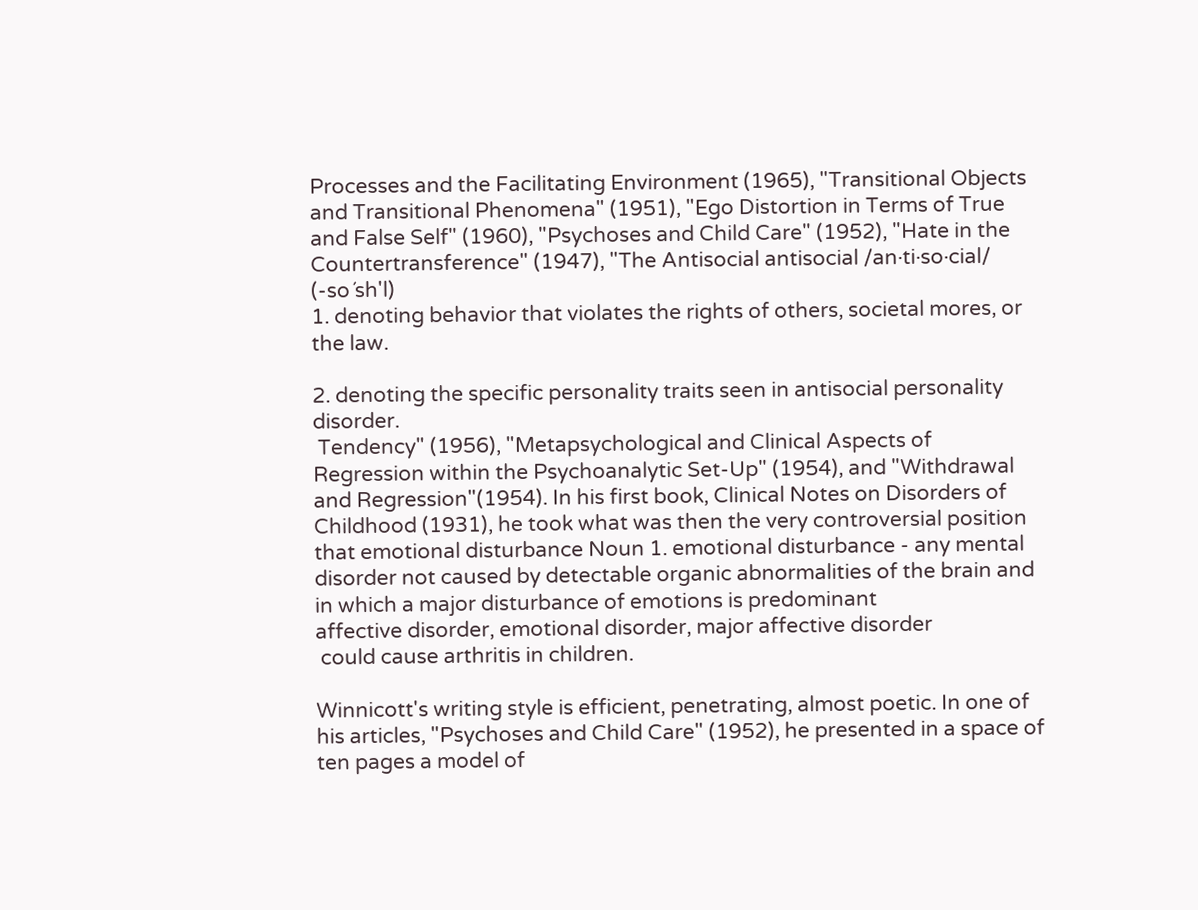Processes and the Facilitating Environment (1965), "Transitional Objects and Transitional Phenomena" (1951), "Ego Distortion in Terms of True and False Self" (1960), "Psychoses and Child Care" (1952), "Hate in the Countertransference" (1947), "The Antisocial antisocial /an·ti·so·cial/ (-so´sh'l)
1. denoting behavior that violates the rights of others, societal mores, or the law.

2. denoting the specific personality traits seen in antisocial personality disorder.
 Tendency" (1956), "Metapsychological and Clinical Aspects of Regression within the Psychoanalytic Set-Up" (1954), and "Withdrawal and Regression"(1954). In his first book, Clinical Notes on Disorders of Childhood (1931), he took what was then the very controversial position that emotional disturbance Noun 1. emotional disturbance - any mental disorder not caused by detectable organic abnormalities of the brain and in which a major disturbance of emotions is predominant
affective disorder, emotional disorder, major affective disorder
 could cause arthritis in children.

Winnicott's writing style is efficient, penetrating, almost poetic. In one of his articles, "Psychoses and Child Care" (1952), he presented in a space of ten pages a model of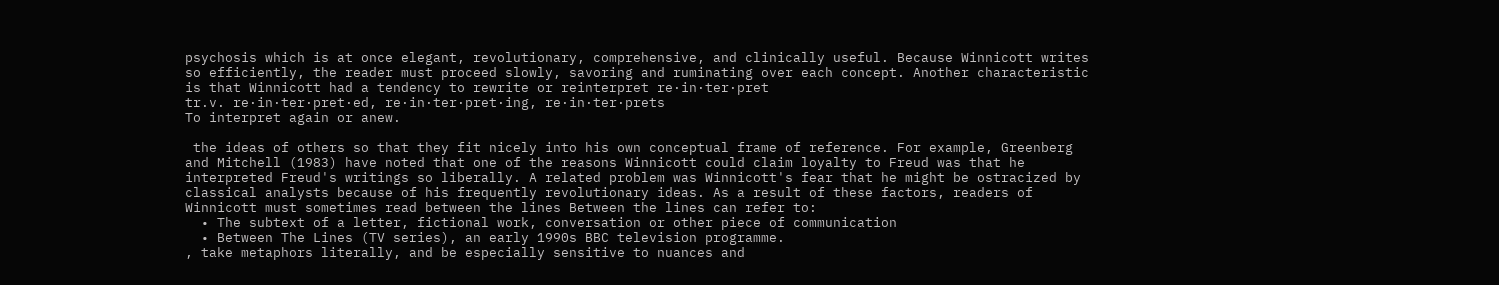psychosis which is at once elegant, revolutionary, comprehensive, and clinically useful. Because Winnicott writes so efficiently, the reader must proceed slowly, savoring and ruminating over each concept. Another characteristic is that Winnicott had a tendency to rewrite or reinterpret re·in·ter·pret
tr.v. re·in·ter·pret·ed, re·in·ter·pret·ing, re·in·ter·prets
To interpret again or anew.

 the ideas of others so that they fit nicely into his own conceptual frame of reference. For example, Greenberg and Mitchell (1983) have noted that one of the reasons Winnicott could claim loyalty to Freud was that he interpreted Freud's writings so liberally. A related problem was Winnicott's fear that he might be ostracized by classical analysts because of his frequently revolutionary ideas. As a result of these factors, readers of Winnicott must sometimes read between the lines Between the lines can refer to:
  • The subtext of a letter, fictional work, conversation or other piece of communication
  • Between The Lines (TV series), an early 1990s BBC television programme.
, take metaphors literally, and be especially sensitive to nuances and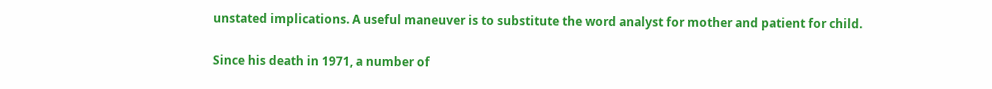unstated implications. A useful maneuver is to substitute the word analyst for mother and patient for child.

Since his death in 1971, a number of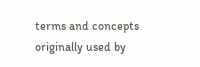terms and concepts originally used by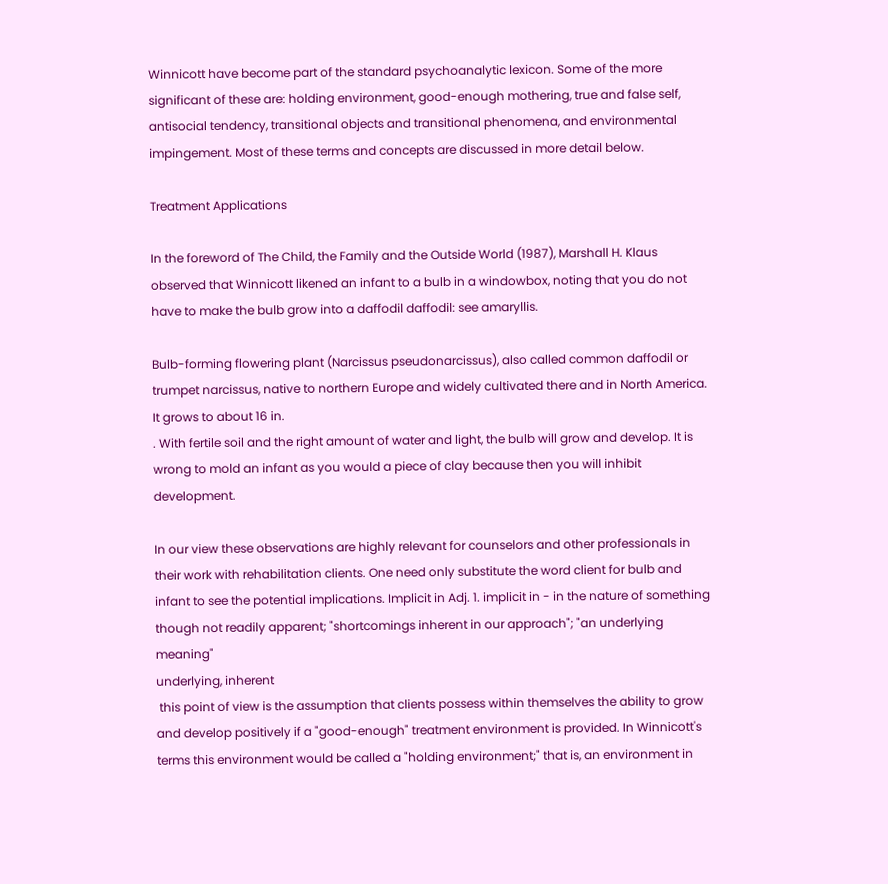Winnicott have become part of the standard psychoanalytic lexicon. Some of the more significant of these are: holding environment, good-enough mothering, true and false self, antisocial tendency, transitional objects and transitional phenomena, and environmental impingement. Most of these terms and concepts are discussed in more detail below.

Treatment Applications

In the foreword of The Child, the Family and the Outside World (1987), Marshall H. Klaus observed that Winnicott likened an infant to a bulb in a windowbox, noting that you do not have to make the bulb grow into a daffodil daffodil: see amaryllis.

Bulb-forming flowering plant (Narcissus pseudonarcissus), also called common daffodil or trumpet narcissus, native to northern Europe and widely cultivated there and in North America. It grows to about 16 in.
. With fertile soil and the right amount of water and light, the bulb will grow and develop. It is wrong to mold an infant as you would a piece of clay because then you will inhibit development.

In our view these observations are highly relevant for counselors and other professionals in their work with rehabilitation clients. One need only substitute the word client for bulb and infant to see the potential implications. Implicit in Adj. 1. implicit in - in the nature of something though not readily apparent; "shortcomings inherent in our approach"; "an underlying meaning"
underlying, inherent
 this point of view is the assumption that clients possess within themselves the ability to grow and develop positively if a "good-enough" treatment environment is provided. In Winnicott's terms this environment would be called a "holding environment;" that is, an environment in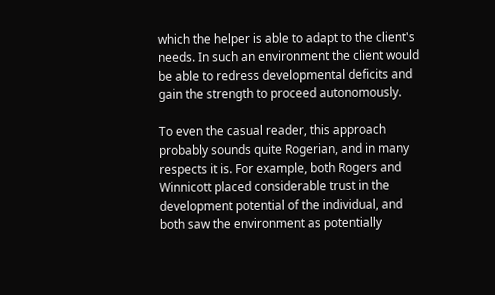which the helper is able to adapt to the client's needs. In such an environment the client would be able to redress developmental deficits and gain the strength to proceed autonomously.

To even the casual reader, this approach probably sounds quite Rogerian, and in many respects it is. For example, both Rogers and Winnicott placed considerable trust in the development potential of the individual, and both saw the environment as potentially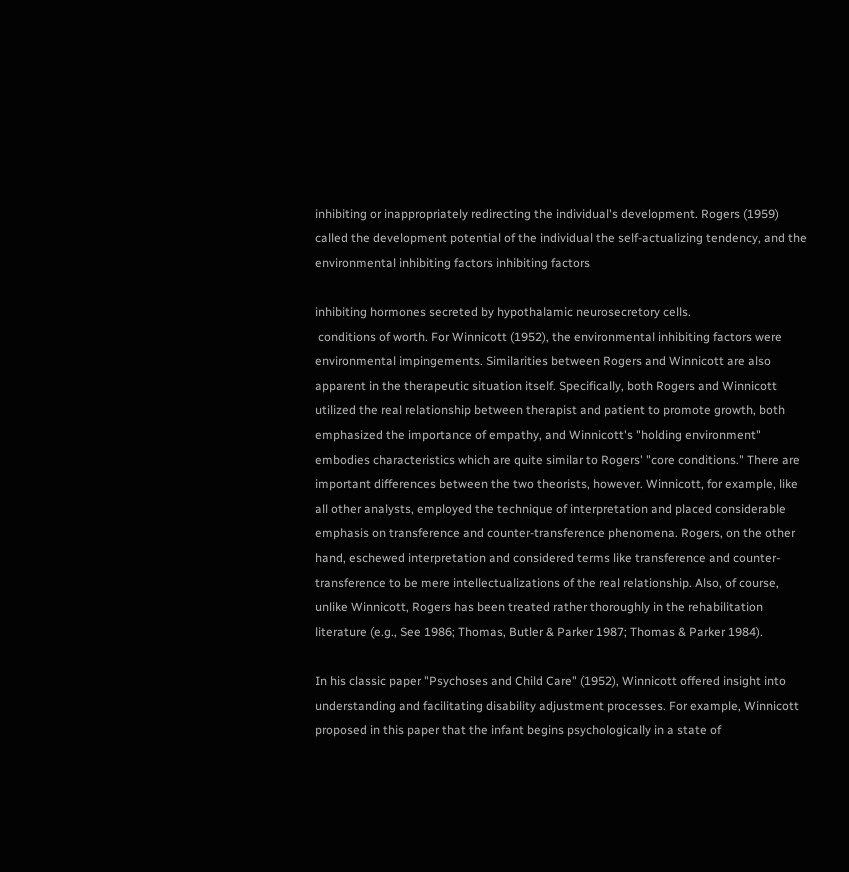inhibiting or inappropriately redirecting the individual's development. Rogers (1959) called the development potential of the individual the self-actualizing tendency, and the environmental inhibiting factors inhibiting factors

inhibiting hormones secreted by hypothalamic neurosecretory cells.
 conditions of worth. For Winnicott (1952), the environmental inhibiting factors were environmental impingements. Similarities between Rogers and Winnicott are also apparent in the therapeutic situation itself. Specifically, both Rogers and Winnicott utilized the real relationship between therapist and patient to promote growth, both emphasized the importance of empathy, and Winnicott's "holding environment" embodies characteristics which are quite similar to Rogers' "core conditions." There are important differences between the two theorists, however. Winnicott, for example, like all other analysts, employed the technique of interpretation and placed considerable emphasis on transference and counter-transference phenomena. Rogers, on the other hand, eschewed interpretation and considered terms like transference and counter-transference to be mere intellectualizations of the real relationship. Also, of course, unlike Winnicott, Rogers has been treated rather thoroughly in the rehabilitation literature (e.g., See 1986; Thomas, Butler & Parker 1987; Thomas & Parker 1984).

In his classic paper "Psychoses and Child Care" (1952), Winnicott offered insight into understanding and facilitating disability adjustment processes. For example, Winnicott proposed in this paper that the infant begins psychologically in a state of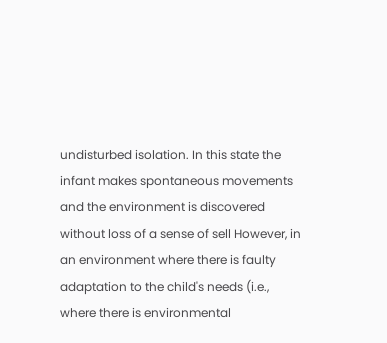undisturbed isolation. In this state the infant makes spontaneous movements and the environment is discovered without loss of a sense of sell However, in an environment where there is faulty adaptation to the child's needs (i.e., where there is environmental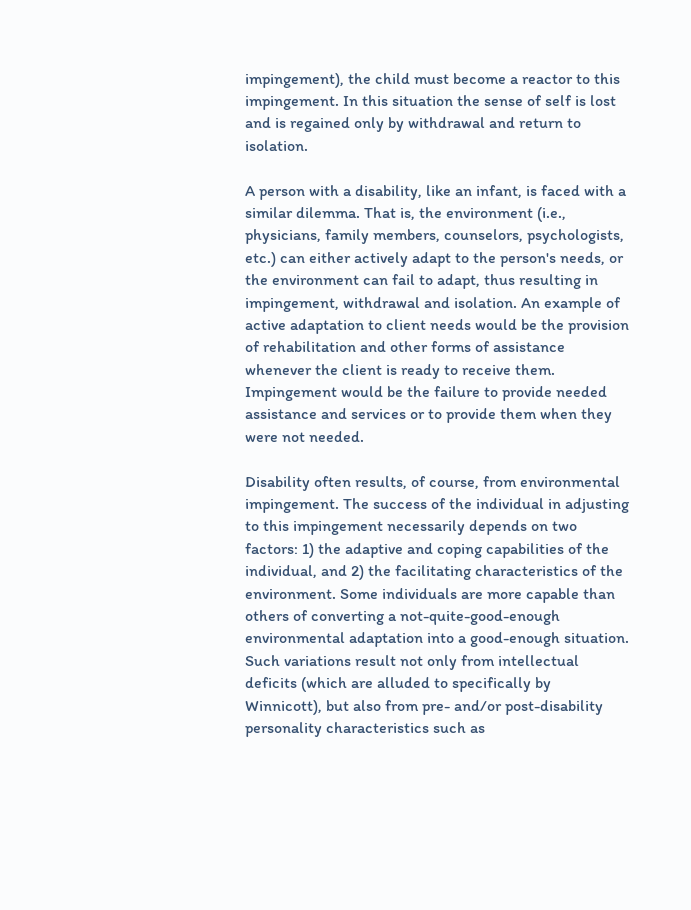impingement), the child must become a reactor to this impingement. In this situation the sense of self is lost and is regained only by withdrawal and return to isolation.

A person with a disability, like an infant, is faced with a similar dilemma. That is, the environment (i.e., physicians, family members, counselors, psychologists, etc.) can either actively adapt to the person's needs, or the environment can fail to adapt, thus resulting in impingement, withdrawal and isolation. An example of active adaptation to client needs would be the provision of rehabilitation and other forms of assistance whenever the client is ready to receive them. Impingement would be the failure to provide needed assistance and services or to provide them when they were not needed.

Disability often results, of course, from environmental impingement. The success of the individual in adjusting to this impingement necessarily depends on two factors: 1) the adaptive and coping capabilities of the individual, and 2) the facilitating characteristics of the environment. Some individuals are more capable than others of converting a not-quite-good-enough environmental adaptation into a good-enough situation. Such variations result not only from intellectual deficits (which are alluded to specifically by Winnicott), but also from pre- and/or post-disability personality characteristics such as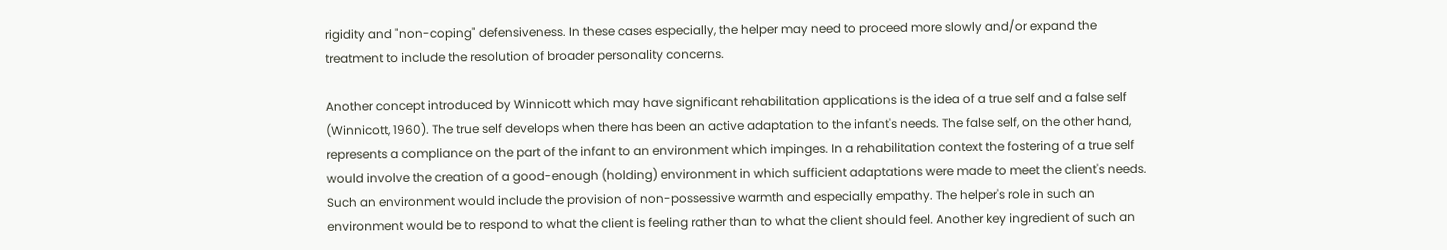rigidity and "non-coping" defensiveness. In these cases especially, the helper may need to proceed more slowly and/or expand the treatment to include the resolution of broader personality concerns.

Another concept introduced by Winnicott which may have significant rehabilitation applications is the idea of a true self and a false self (Winnicott, 1960). The true self develops when there has been an active adaptation to the infant's needs. The false self, on the other hand, represents a compliance on the part of the infant to an environment which impinges. In a rehabilitation context the fostering of a true self would involve the creation of a good-enough (holding) environment in which sufficient adaptations were made to meet the client's needs. Such an environment would include the provision of non-possessive warmth and especially empathy. The helper's role in such an environment would be to respond to what the client is feeling rather than to what the client should feel. Another key ingredient of such an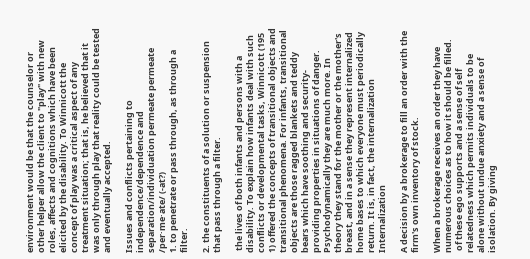environment would be that the counselor or other helper allow the client to "play" with new roles, affects and cognitions which have been elicited by the disability. To Winnicott the concept of play was a critical aspect of any treatment situation; that is, he believed that it was only through play that reality could be tested and eventually accepted.

Issues and conflicts pertaining to independence/dependence and separation/individuation permeate permeate /per·me·ate/ (-at?)
1. to penetrate or pass through, as through a filter.

2. the constituents of a solution or suspension that pass through a filter.

 the lives of both infants and persons with a disability. To explain how infants deal with such conflicts or developmental tasks, Winnicott (195 1) offered the concepts of transitional objects and transitional phenomena. For infants, transitional objects are those ragged blankets and teddy bears which have soothing and security-providing properties in situations of danger. Psychodynamically they are much more. In theory they stand for the mother or the mother's breast, and in a sense they represent internalized home bases to which everyone must periodically return. It is, in fact, the internalization Internalization

A decision by a brokerage to fill an order with the firm's own inventory of stock.

When a brokerage receives an order they have numerous choices as to how it should be filled.
 of these ego supports and a sense of self relatedness which permits individuals to be alone without undue anxiety and a sense of isolation. By giving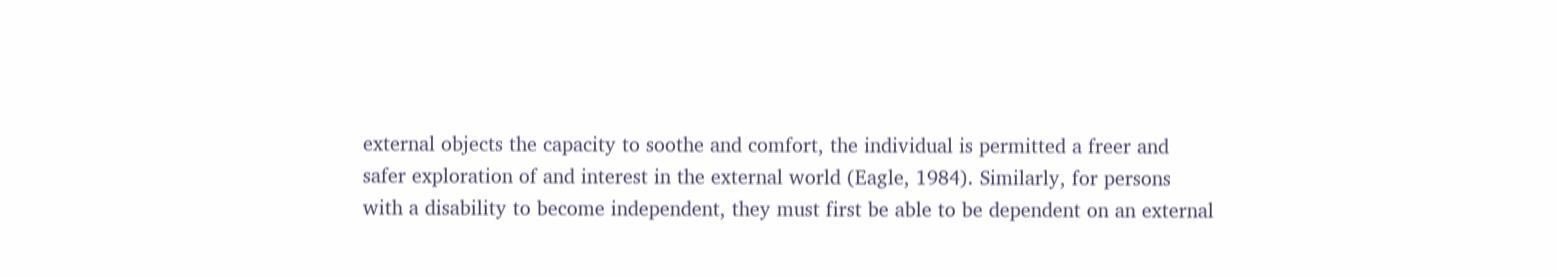external objects the capacity to soothe and comfort, the individual is permitted a freer and safer exploration of and interest in the external world (Eagle, 1984). Similarly, for persons with a disability to become independent, they must first be able to be dependent on an external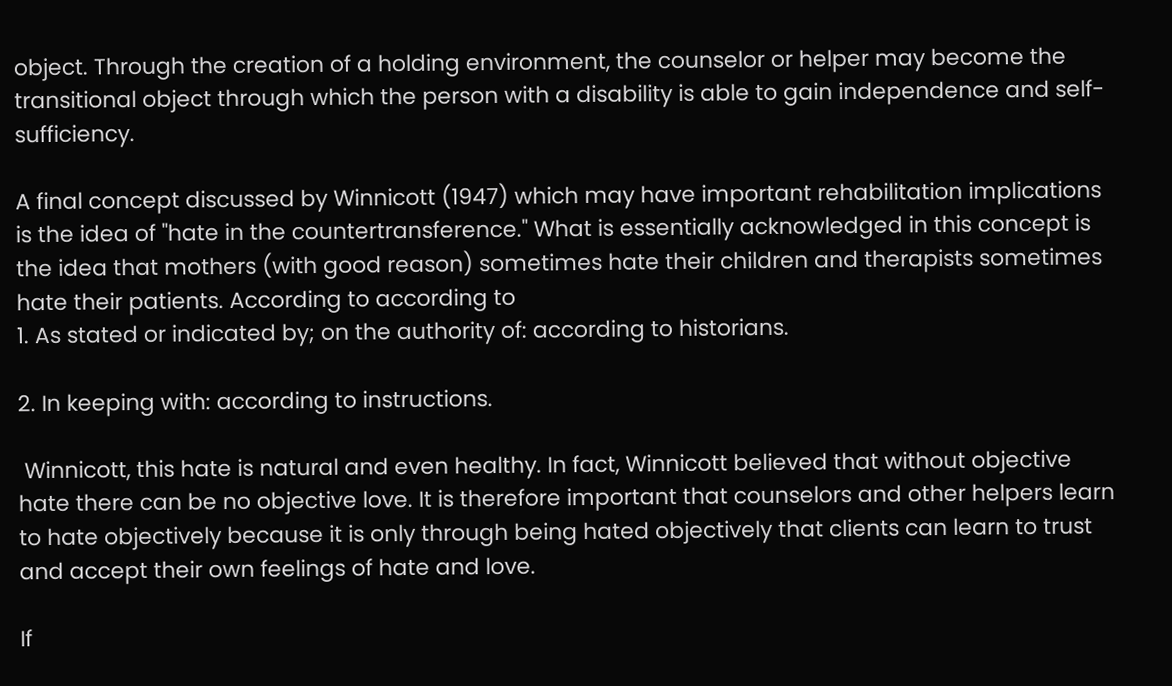object. Through the creation of a holding environment, the counselor or helper may become the transitional object through which the person with a disability is able to gain independence and self-sufficiency.

A final concept discussed by Winnicott (1947) which may have important rehabilitation implications is the idea of "hate in the countertransference." What is essentially acknowledged in this concept is the idea that mothers (with good reason) sometimes hate their children and therapists sometimes hate their patients. According to according to
1. As stated or indicated by; on the authority of: according to historians.

2. In keeping with: according to instructions.

 Winnicott, this hate is natural and even healthy. In fact, Winnicott believed that without objective hate there can be no objective love. It is therefore important that counselors and other helpers learn to hate objectively because it is only through being hated objectively that clients can learn to trust and accept their own feelings of hate and love.

If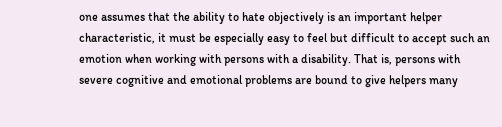one assumes that the ability to hate objectively is an important helper characteristic, it must be especially easy to feel but difficult to accept such an emotion when working with persons with a disability. That is, persons with severe cognitive and emotional problems are bound to give helpers many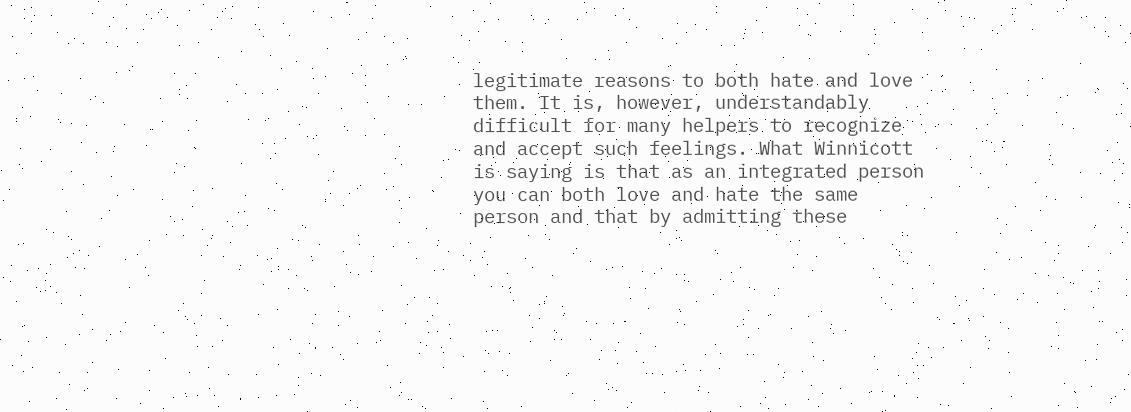legitimate reasons to both hate and love them. It is, however, understandably difficult for many helpers to recognize and accept such feelings. What Winnicott is saying is that as an integrated person you can both love and hate the same person and that by admitting these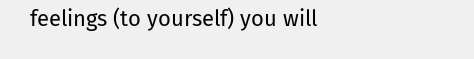feelings (to yourself) you will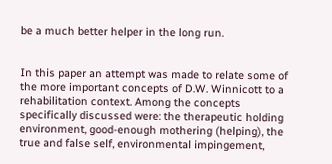be a much better helper in the long run.


In this paper an attempt was made to relate some of the more important concepts of D.W. Winnicott to a rehabilitation context. Among the concepts specifically discussed were: the therapeutic holding environment, good-enough mothering (helping), the true and false self, environmental impingement,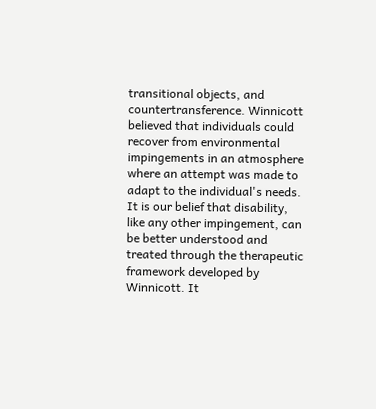transitional objects, and countertransference. Winnicott believed that individuals could recover from environmental impingements in an atmosphere where an attempt was made to adapt to the individual's needs. It is our belief that disability, like any other impingement, can be better understood and treated through the therapeutic framework developed by Winnicott. It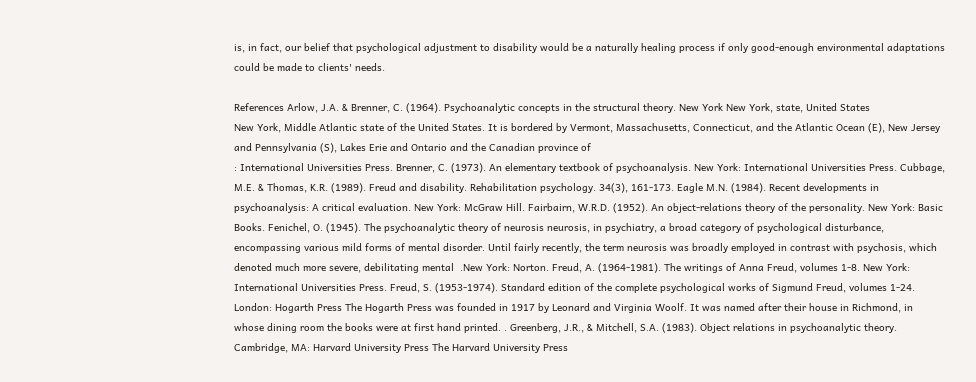is, in fact, our belief that psychological adjustment to disability would be a naturally healing process if only good-enough environmental adaptations could be made to clients' needs.

References Arlow, J.A. & Brenner, C. (1964). Psychoanalytic concepts in the structural theory. New York New York, state, United States
New York, Middle Atlantic state of the United States. It is bordered by Vermont, Massachusetts, Connecticut, and the Atlantic Ocean (E), New Jersey and Pennsylvania (S), Lakes Erie and Ontario and the Canadian province of
: International Universities Press. Brenner, C. (1973). An elementary textbook of psychoanalysis. New York: International Universities Press. Cubbage, M.E. & Thomas, K.R. (1989). Freud and disability. Rehabilitation psychology. 34(3), 161-173. Eagle M.N. (1984). Recent developments in psychoanalysis: A critical evaluation. New York: McGraw Hill. Fairbairn, W.R.D. (1952). An object-relations theory of the personality. New York: Basic Books. Fenichel, O. (1945). The psychoanalytic theory of neurosis neurosis, in psychiatry, a broad category of psychological disturbance, encompassing various mild forms of mental disorder. Until fairly recently, the term neurosis was broadly employed in contrast with psychosis, which denoted much more severe, debilitating mental  .New York: Norton. Freud, A. (1964-1981). The writings of Anna Freud, volumes 1-8. New York: International Universities Press. Freud, S. (1953-1974). Standard edition of the complete psychological works of Sigmund Freud, volumes 1-24. London: Hogarth Press The Hogarth Press was founded in 1917 by Leonard and Virginia Woolf. It was named after their house in Richmond, in whose dining room the books were at first hand printed. . Greenberg, J.R., & Mitchell, S.A. (1983). Object relations in psychoanalytic theory. Cambridge, MA: Harvard University Press The Harvard University Press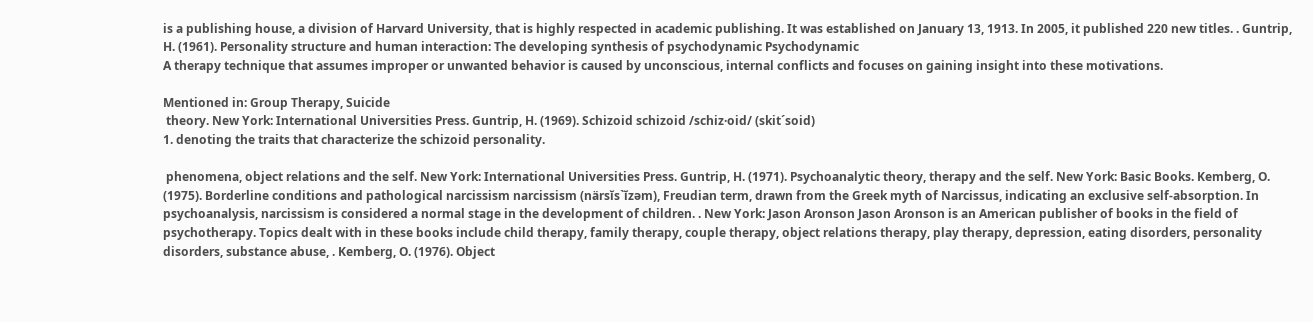is a publishing house, a division of Harvard University, that is highly respected in academic publishing. It was established on January 13, 1913. In 2005, it published 220 new titles. . Guntrip, H. (1961). Personality structure and human interaction: The developing synthesis of psychodynamic Psychodynamic
A therapy technique that assumes improper or unwanted behavior is caused by unconscious, internal conflicts and focuses on gaining insight into these motivations.

Mentioned in: Group Therapy, Suicide
 theory. New York: International Universities Press. Guntrip, H. (1969). Schizoid schizoid /schiz·oid/ (skit´soid)
1. denoting the traits that characterize the schizoid personality.

 phenomena, object relations and the self. New York: International Universities Press. Guntrip, H. (1971). Psychoanalytic theory, therapy and the self. New York: Basic Books. Kemberg, O. (1975). Borderline conditions and pathological narcissism narcissism (närsĭs`ĭzəm), Freudian term, drawn from the Greek myth of Narcissus, indicating an exclusive self-absorption. In psychoanalysis, narcissism is considered a normal stage in the development of children. . New York: Jason Aronson Jason Aronson is an American publisher of books in the field of psychotherapy. Topics dealt with in these books include child therapy, family therapy, couple therapy, object relations therapy, play therapy, depression, eating disorders, personality disorders, substance abuse, . Kemberg, O. (1976). Object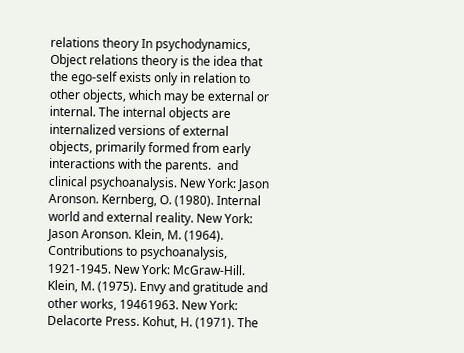relations theory In psychodynamics, Object relations theory is the idea that the ego-self exists only in relation to other objects, which may be external or internal. The internal objects are internalized versions of external objects, primarily formed from early interactions with the parents.  and clinical psychoanalysis. New York: Jason Aronson. Kernberg, O. (1980). Internal world and external reality. New York: Jason Aronson. Klein, M. (1964). Contributions to psychoanalysis, 1921-1945. New York: McGraw-Hill. Klein, M. (1975). Envy and gratitude and other works, 19461963. New York: Delacorte Press. Kohut, H. (1971). The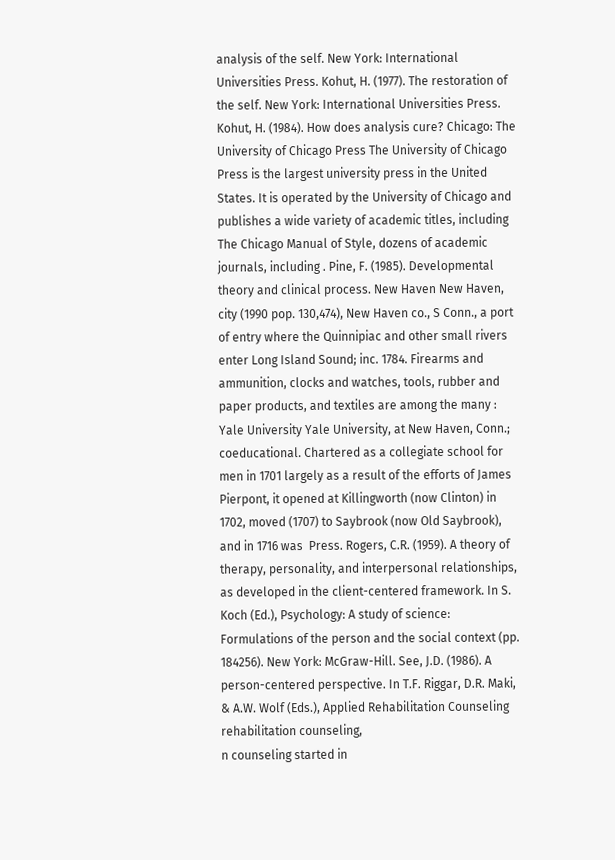analysis of the self. New York: International Universities Press. Kohut, H. (1977). The restoration of the self. New York: International Universities Press. Kohut, H. (1984). How does analysis cure? Chicago: The University of Chicago Press The University of Chicago Press is the largest university press in the United States. It is operated by the University of Chicago and publishes a wide variety of academic titles, including The Chicago Manual of Style, dozens of academic journals, including . Pine, F. (1985). Developmental theory and clinical process. New Haven New Haven, city (1990 pop. 130,474), New Haven co., S Conn., a port of entry where the Quinnipiac and other small rivers enter Long Island Sound; inc. 1784. Firearms and ammunition, clocks and watches, tools, rubber and paper products, and textiles are among the many : Yale University Yale University, at New Haven, Conn.; coeducational. Chartered as a collegiate school for men in 1701 largely as a result of the efforts of James Pierpont, it opened at Killingworth (now Clinton) in 1702, moved (1707) to Saybrook (now Old Saybrook), and in 1716 was  Press. Rogers, C.R. (1959). A theory of therapy, personality, and interpersonal relationships, as developed in the client-centered framework. In S. Koch (Ed.), Psychology: A study of science: Formulations of the person and the social context (pp. 184256). New York: McGraw-Hill. See, J.D. (1986). A person-centered perspective. In T.F. Riggar, D.R. Maki, & A.W. Wolf (Eds.), Applied Rehabilitation Counseling rehabilitation counseling,
n counseling started in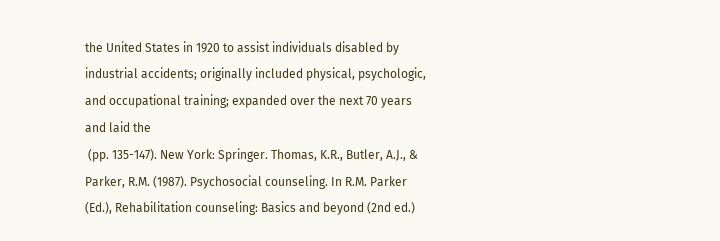the United States in 1920 to assist individuals disabled by industrial accidents; originally included physical, psychologic, and occupational training; expanded over the next 70 years and laid the
 (pp. 135-147). New York: Springer. Thomas, K.R., Butler, A.J., & Parker, R.M. (1987). Psychosocial counseling. In R.M. Parker (Ed.), Rehabilitation counseling: Basics and beyond (2nd ed.)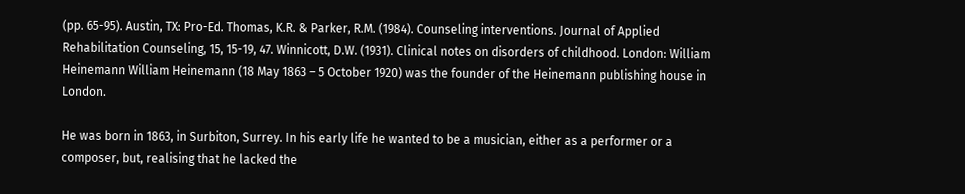(pp. 65-95). Austin, TX: Pro-Ed. Thomas, K.R. & Parker, R.M. (1984). Counseling interventions. Journal of Applied Rehabilitation Counseling, 15, 15-19, 47. Winnicott, D.W. (1931). Clinical notes on disorders of childhood. London: William Heinemann William Heinemann (18 May 1863 – 5 October 1920) was the founder of the Heinemann publishing house in London.

He was born in 1863, in Surbiton, Surrey. In his early life he wanted to be a musician, either as a performer or a composer, but, realising that he lacked the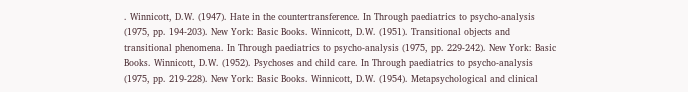. Winnicott, D.W. (1947). Hate in the countertransference. In Through paediatrics to psycho-analysis (1975, pp. 194-203). New York: Basic Books. Winnicott, D.W. (1951). Transitional objects and transitional phenomena. In Through paediatrics to psycho-analysis (1975, pp. 229-242). New York: Basic Books. Winnicott, D.W. (1952). Psychoses and child care. In Through paediatrics to psycho-analysis (1975, pp. 219-228). New York: Basic Books. Winnicott, D.W. (1954). Metapsychological and clinical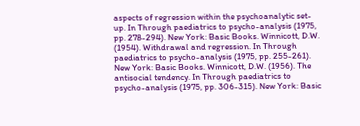aspects of regression within the psychoanalytic set-up. In Through paediatrics to psycho-analysis (1975, pp. 278-294). New York: Basic Books. Winnicott, D.W. (1954). Withdrawal and regression. In Through paediatrics to psycho-analysis (1975, pp. 255-261). New York: Basic Books. Winnicott, D.W. (1956). The antisocial tendency. In Through paediatrics to psycho-analysis (1975, pp. 306-315). New York: Basic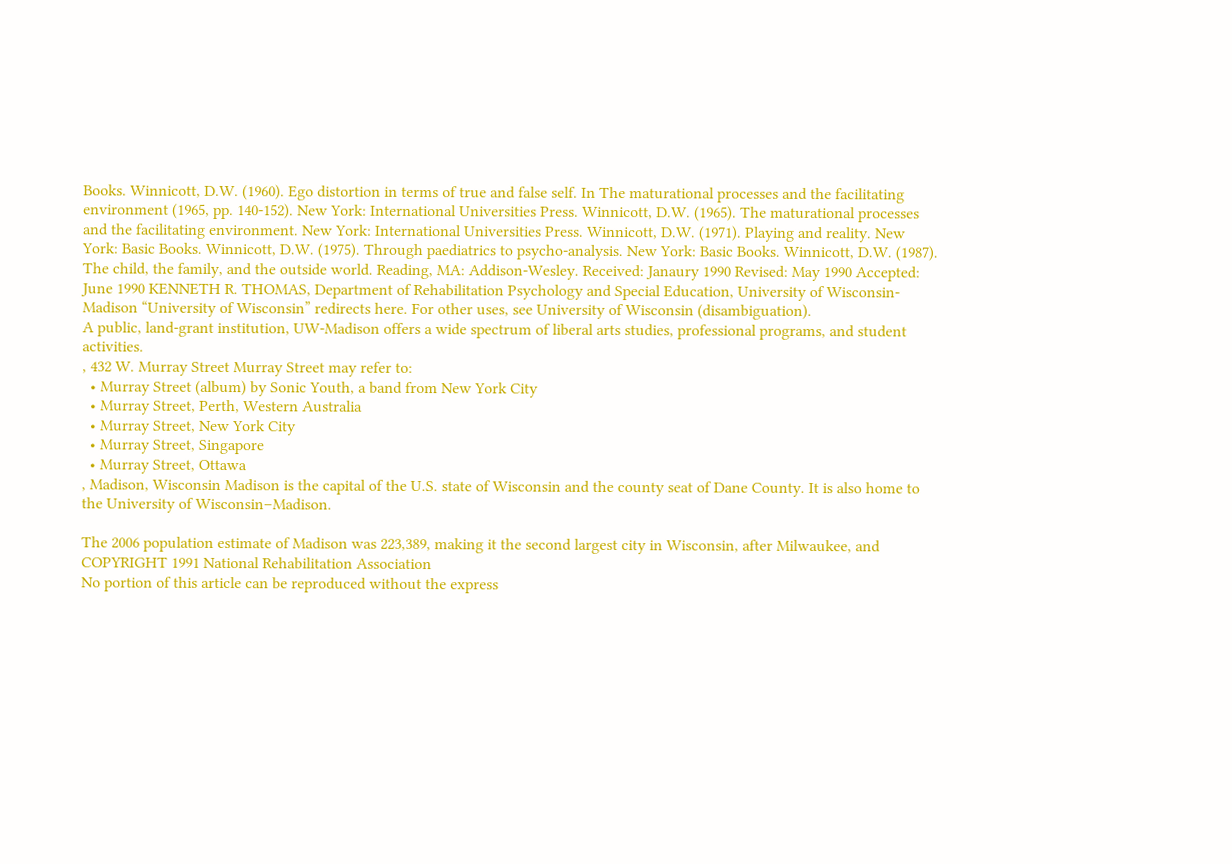Books. Winnicott, D.W. (1960). Ego distortion in terms of true and false self. In The maturational processes and the facilitating environment (1965, pp. 140-152). New York: International Universities Press. Winnicott, D.W. (1965). The maturational processes and the facilitating environment. New York: International Universities Press. Winnicott, D.W. (1971). Playing and reality. New York: Basic Books. Winnicott, D.W. (1975). Through paediatrics to psycho-analysis. New York: Basic Books. Winnicott, D.W. (1987). The child, the family, and the outside world. Reading, MA: Addison-Wesley. Received: Janaury 1990 Revised: May 1990 Accepted: June 1990 KENNETH R. THOMAS, Department of Rehabilitation Psychology and Special Education, University of Wisconsin-Madison “University of Wisconsin” redirects here. For other uses, see University of Wisconsin (disambiguation).
A public, land-grant institution, UW-Madison offers a wide spectrum of liberal arts studies, professional programs, and student activities.
, 432 W. Murray Street Murray Street may refer to:
  • Murray Street (album) by Sonic Youth, a band from New York City
  • Murray Street, Perth, Western Australia
  • Murray Street, New York City
  • Murray Street, Singapore
  • Murray Street, Ottawa
, Madison, Wisconsin Madison is the capital of the U.S. state of Wisconsin and the county seat of Dane County. It is also home to the University of Wisconsin–Madison.

The 2006 population estimate of Madison was 223,389, making it the second largest city in Wisconsin, after Milwaukee, and
COPYRIGHT 1991 National Rehabilitation Association
No portion of this article can be reproduced without the express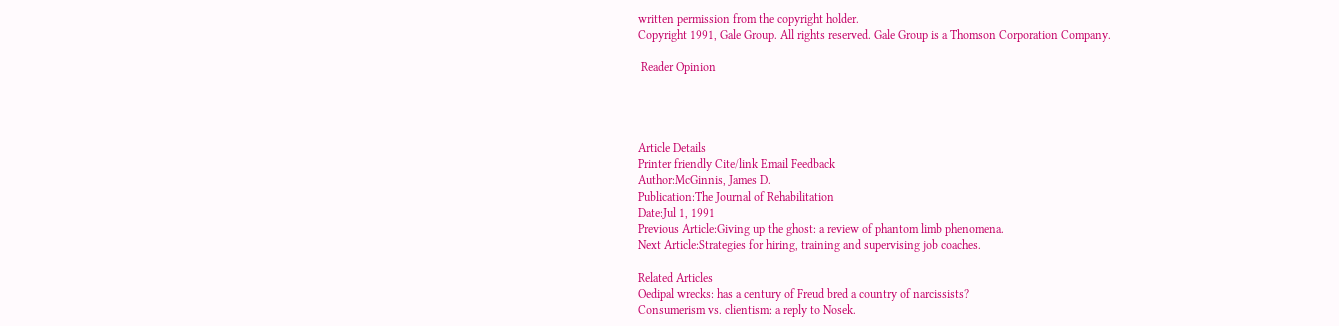written permission from the copyright holder.
Copyright 1991, Gale Group. All rights reserved. Gale Group is a Thomson Corporation Company.

 Reader Opinion




Article Details
Printer friendly Cite/link Email Feedback
Author:McGinnis, James D.
Publication:The Journal of Rehabilitation
Date:Jul 1, 1991
Previous Article:Giving up the ghost: a review of phantom limb phenomena.
Next Article:Strategies for hiring, training and supervising job coaches.

Related Articles
Oedipal wrecks: has a century of Freud bred a country of narcissists?
Consumerism vs. clientism: a reply to Nosek.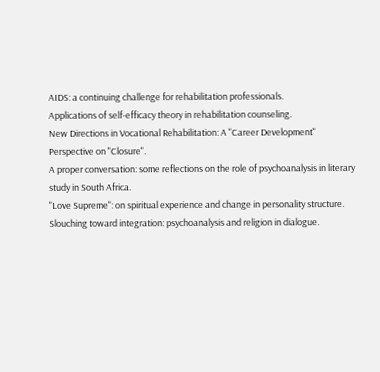AIDS: a continuing challenge for rehabilitation professionals.
Applications of self-efficacy theory in rehabilitation counseling.
New Directions in Vocational Rehabilitation: A "Career Development" Perspective on "Closure".
A proper conversation: some reflections on the role of psychoanalysis in literary study in South Africa.
"Love Supreme": on spiritual experience and change in personality structure.
Slouching toward integration: psychoanalysis and religion in dialogue.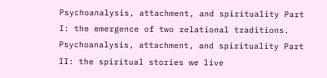Psychoanalysis, attachment, and spirituality Part I: the emergence of two relational traditions.
Psychoanalysis, attachment, and spirituality Part II: the spiritual stories we live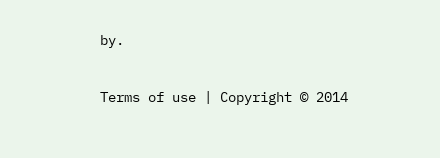by.

Terms of use | Copyright © 2014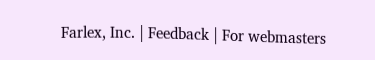Farlex, Inc. | Feedback | For webmasters